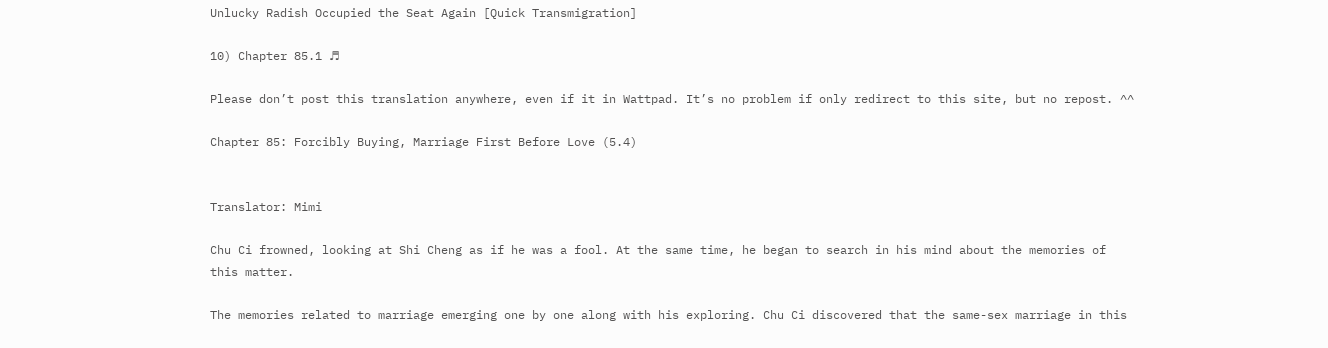Unlucky Radish Occupied the Seat Again [Quick Transmigration]

10) Chapter 85.1 ♬

Please don’t post this translation anywhere, even if it in Wattpad. It’s no problem if only redirect to this site, but no repost. ^^

Chapter 85: Forcibly Buying, Marriage First Before Love (5.4)


Translator: Mimi

Chu Ci frowned, looking at Shi Cheng as if he was a fool. At the same time, he began to search in his mind about the memories of this matter.

The memories related to marriage emerging one by one along with his exploring. Chu Ci discovered that the same-sex marriage in this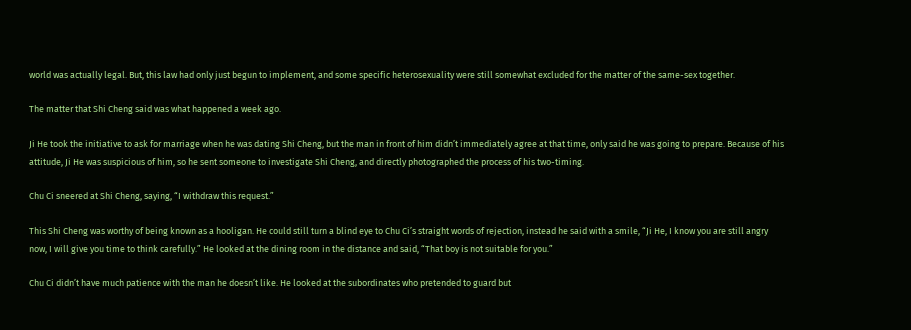world was actually legal. But, this law had only just begun to implement, and some specific heterosexuality were still somewhat excluded for the matter of the same-sex together.

The matter that Shi Cheng said was what happened a week ago.

Ji He took the initiative to ask for marriage when he was dating Shi Cheng, but the man in front of him didn’t immediately agree at that time, only said he was going to prepare. Because of his attitude, Ji He was suspicious of him, so he sent someone to investigate Shi Cheng, and directly photographed the process of his two-timing.

Chu Ci sneered at Shi Cheng, saying, “I withdraw this request.”

This Shi Cheng was worthy of being known as a hooligan. He could still turn a blind eye to Chu Ci’s straight words of rejection, instead he said with a smile, “Ji He, I know you are still angry now, I will give you time to think carefully.” He looked at the dining room in the distance and said, “That boy is not suitable for you.”

Chu Ci didn’t have much patience with the man he doesn’t like. He looked at the subordinates who pretended to guard but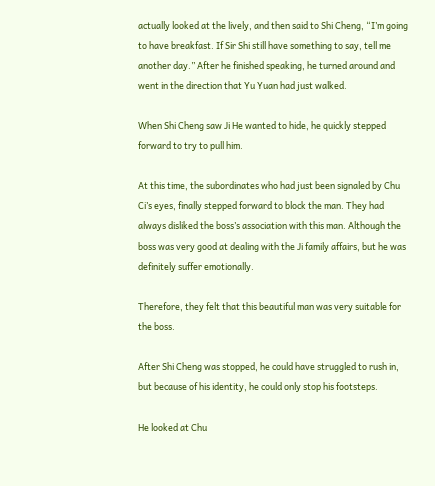actually looked at the lively, and then said to Shi Cheng, “I’m going to have breakfast. If Sir Shi still have something to say, tell me another day.” After he finished speaking, he turned around and went in the direction that Yu Yuan had just walked.

When Shi Cheng saw Ji He wanted to hide, he quickly stepped forward to try to pull him.

At this time, the subordinates who had just been signaled by Chu Ci’s eyes, finally stepped forward to block the man. They had always disliked the boss’s association with this man. Although the boss was very good at dealing with the Ji family affairs, but he was definitely suffer emotionally.

Therefore, they felt that this beautiful man was very suitable for the boss.

After Shi Cheng was stopped, he could have struggled to rush in, but because of his identity, he could only stop his footsteps.

He looked at Chu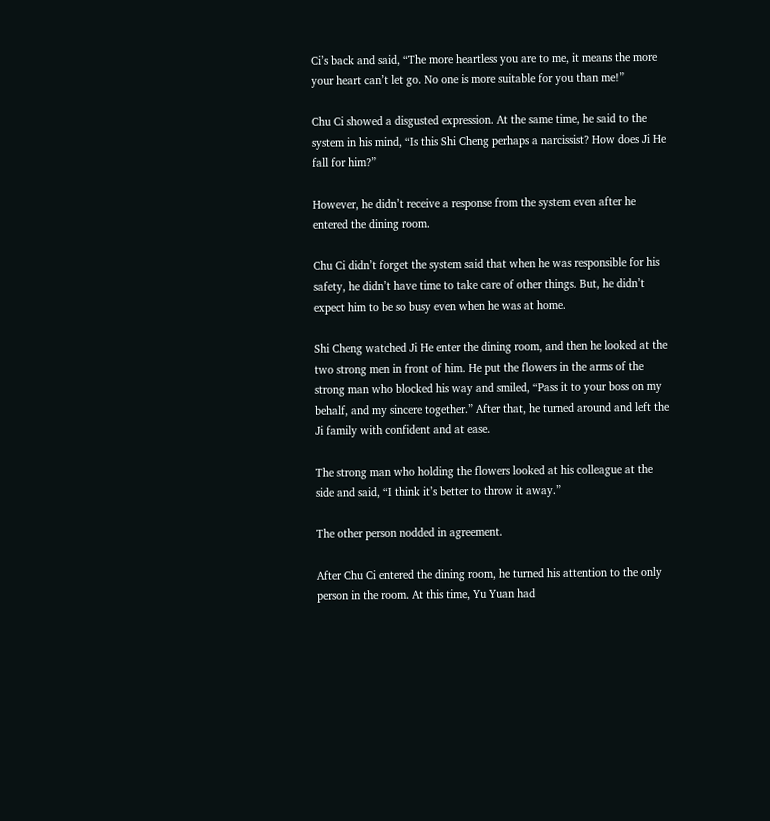Ci’s back and said, “The more heartless you are to me, it means the more your heart can’t let go. No one is more suitable for you than me!”

Chu Ci showed a disgusted expression. At the same time, he said to the system in his mind, “Is this Shi Cheng perhaps a narcissist? How does Ji He fall for him?”

However, he didn’t receive a response from the system even after he entered the dining room.

Chu Ci didn’t forget the system said that when he was responsible for his safety, he didn’t have time to take care of other things. But, he didn’t expect him to be so busy even when he was at home.

Shi Cheng watched Ji He enter the dining room, and then he looked at the two strong men in front of him. He put the flowers in the arms of the strong man who blocked his way and smiled, “Pass it to your boss on my behalf, and my sincere together.” After that, he turned around and left the Ji family with confident and at ease.

The strong man who holding the flowers looked at his colleague at the side and said, “I think it’s better to throw it away.”

The other person nodded in agreement.

After Chu Ci entered the dining room, he turned his attention to the only person in the room. At this time, Yu Yuan had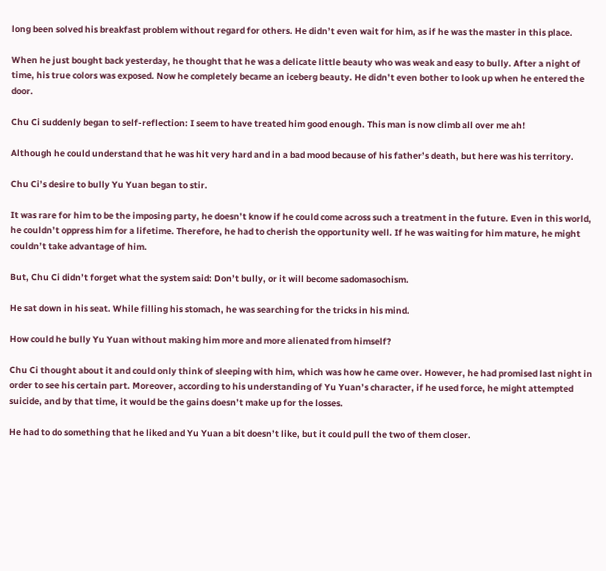long been solved his breakfast problem without regard for others. He didn’t even wait for him, as if he was the master in this place.

When he just bought back yesterday, he thought that he was a delicate little beauty who was weak and easy to bully. After a night of time, his true colors was exposed. Now he completely became an iceberg beauty. He didn’t even bother to look up when he entered the door.

Chu Ci suddenly began to self-reflection: I seem to have treated him good enough. This man is now climb all over me ah!

Although he could understand that he was hit very hard and in a bad mood because of his father’s death, but here was his territory.

Chu Ci’s desire to bully Yu Yuan began to stir.

It was rare for him to be the imposing party, he doesn’t know if he could come across such a treatment in the future. Even in this world, he couldn’t oppress him for a lifetime. Therefore, he had to cherish the opportunity well. If he was waiting for him mature, he might couldn’t take advantage of him.

But, Chu Ci didn’t forget what the system said: Don’t bully, or it will become sadomasochism.

He sat down in his seat. While filling his stomach, he was searching for the tricks in his mind.

How could he bully Yu Yuan without making him more and more alienated from himself?

Chu Ci thought about it and could only think of sleeping with him, which was how he came over. However, he had promised last night in order to see his certain part. Moreover, according to his understanding of Yu Yuan’s character, if he used force, he might attempted suicide, and by that time, it would be the gains doesn’t make up for the losses.

He had to do something that he liked and Yu Yuan a bit doesn’t like, but it could pull the two of them closer.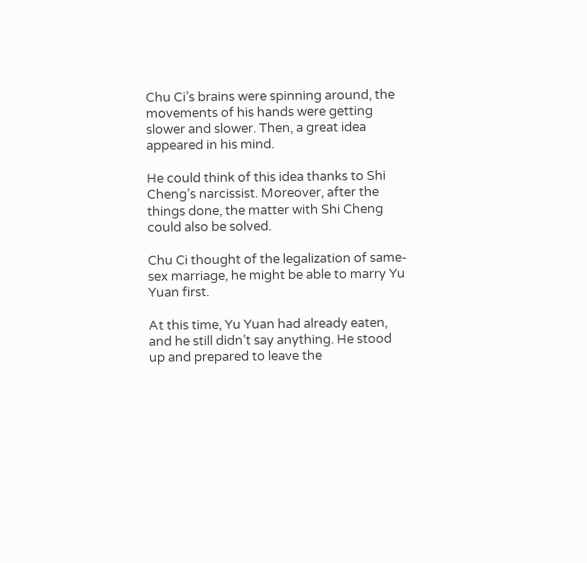Chu Ci’s brains were spinning around, the movements of his hands were getting slower and slower. Then, a great idea appeared in his mind.

He could think of this idea thanks to Shi Cheng’s narcissist. Moreover, after the things done, the matter with Shi Cheng could also be solved.

Chu Ci thought of the legalization of same-sex marriage, he might be able to marry Yu Yuan first.

At this time, Yu Yuan had already eaten, and he still didn’t say anything. He stood up and prepared to leave the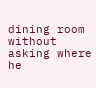dining room without asking where he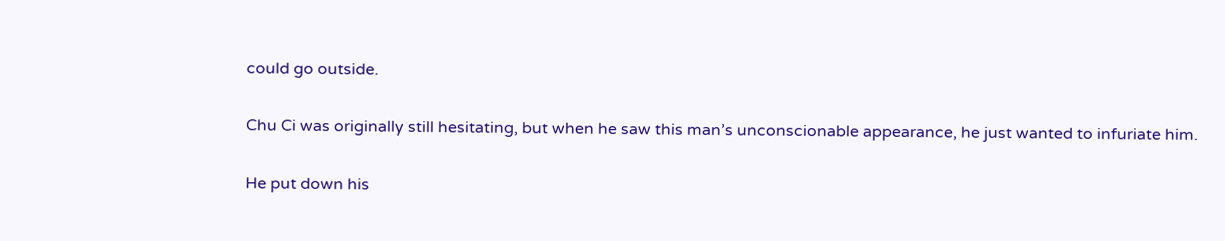could go outside.

Chu Ci was originally still hesitating, but when he saw this man’s unconscionable appearance, he just wanted to infuriate him.

He put down his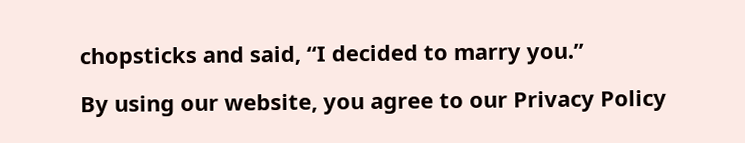chopsticks and said, “I decided to marry you.”

By using our website, you agree to our Privacy Policy